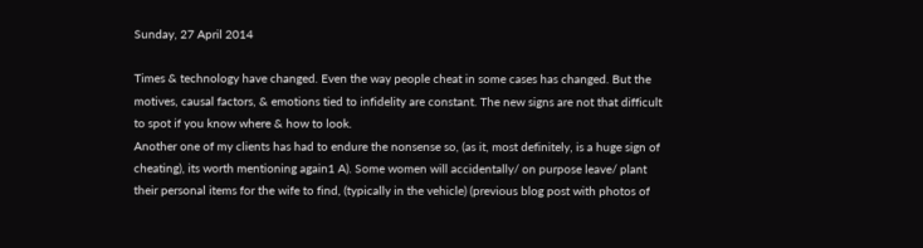Sunday, 27 April 2014

Times & technology have changed. Even the way people cheat in some cases has changed. But the motives, causal factors, & emotions tied to infidelity are constant. The new signs are not that difficult to spot if you know where & how to look.
Another one of my clients has had to endure the nonsense so, (as it, most definitely, is a huge sign of cheating), its worth mentioning again1 A). Some women will accidentally/ on purpose leave/ plant their personal items for the wife to find, (typically in the vehicle) (previous blog post with photos of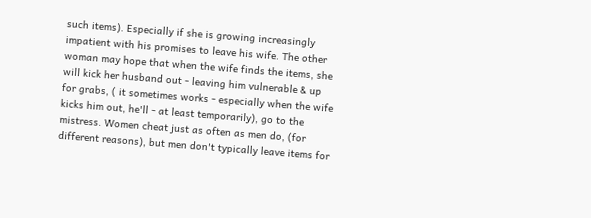such items). Especially if she is growing increasingly impatient with his promises to leave his wife. The other woman may hope that when the wife finds the items, she will kick her husband out - leaving him vulnerable & up for grabs, ( it sometimes works - especially when the wife kicks him out, he'll - at least temporarily), go to the mistress. Women cheat just as often as men do, (for different reasons), but men don't typically leave items for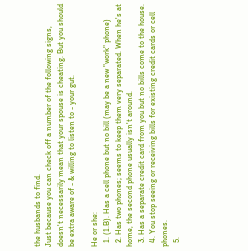the husbands to find.
Just because you can check off a number of the following signs, doesn't necessarily mean that your spouse is cheating. But you should be extra aware of - & willing to listen to - your gut.

He or she:
  1. (1.B). Has a cell phone but no bill (may be a new "work" phone)
  2. Has two phones; seems to keep them very separated. When he's at home, the second phone usually isn't around.
  3. Has a separate credit card from you but no bills come to the house.
  4. You stop seeing or receiving bills for existing credit cards or cell phones.
  5.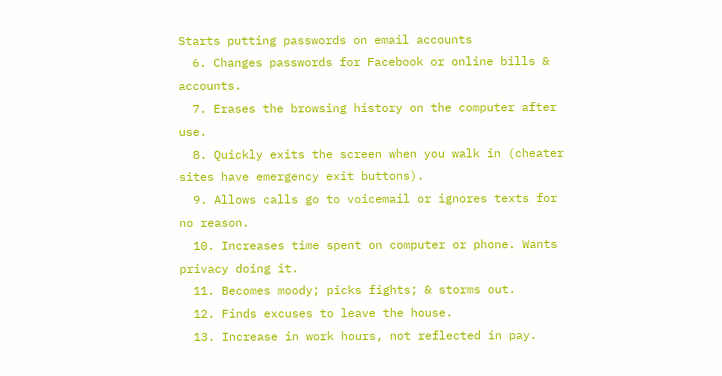Starts putting passwords on email accounts
  6. Changes passwords for Facebook or online bills & accounts.
  7. Erases the browsing history on the computer after use.
  8. Quickly exits the screen when you walk in (cheater sites have emergency exit buttons).
  9. Allows calls go to voicemail or ignores texts for no reason.
  10. Increases time spent on computer or phone. Wants privacy doing it.
  11. Becomes moody; picks fights; & storms out.
  12. Finds excuses to leave the house.
  13. Increase in work hours, not reflected in pay.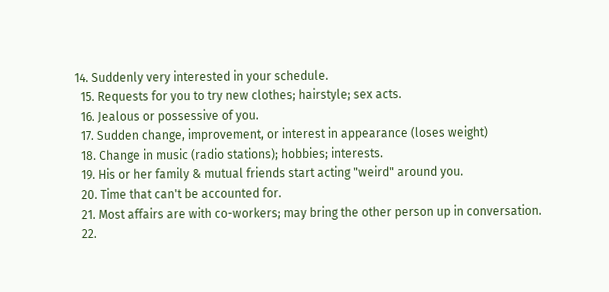14. Suddenly very interested in your schedule.
  15. Requests for you to try new clothes; hairstyle; sex acts.
  16. Jealous or possessive of you.
  17. Sudden change, improvement, or interest in appearance (loses weight)
  18. Change in music (radio stations); hobbies; interests.
  19. His or her family & mutual friends start acting "weird" around you.
  20. Time that can't be accounted for.
  21. Most affairs are with co-workers; may bring the other person up in conversation.
  22.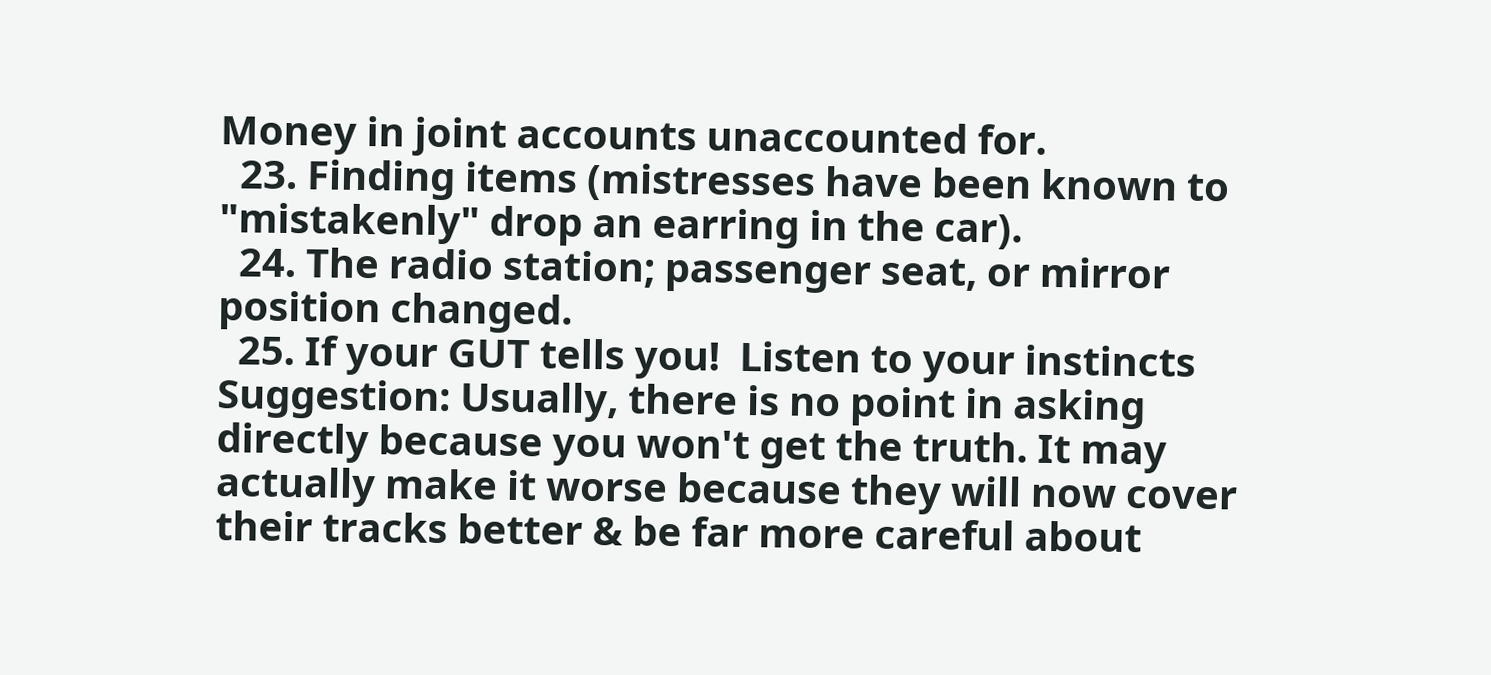Money in joint accounts unaccounted for.
  23. Finding items (mistresses have been known to "mistakenly" drop an earring in the car).
  24. The radio station; passenger seat, or mirror position changed.
  25. If your GUT tells you!  Listen to your instincts
Suggestion: Usually, there is no point in asking directly because you won't get the truth. It may actually make it worse because they will now cover their tracks better & be far more careful about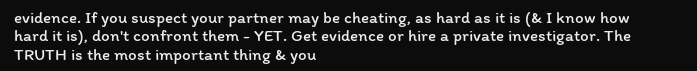evidence. If you suspect your partner may be cheating, as hard as it is (& I know how hard it is), don't confront them - YET. Get evidence or hire a private investigator. The TRUTH is the most important thing & you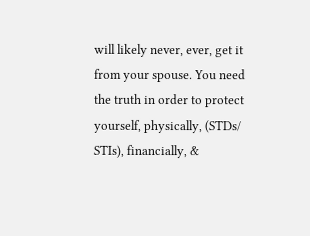will likely never, ever, get it from your spouse. You need the truth in order to protect yourself, physically, (STDs/ STIs), financially, &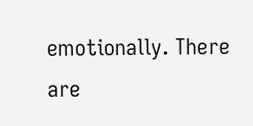emotionally. There are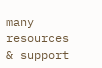many resources & support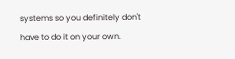systems so you definitely don't have to do it on your own.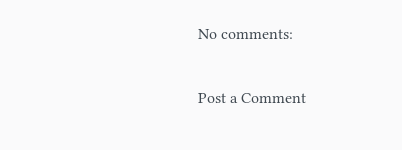No comments:

Post a Comment